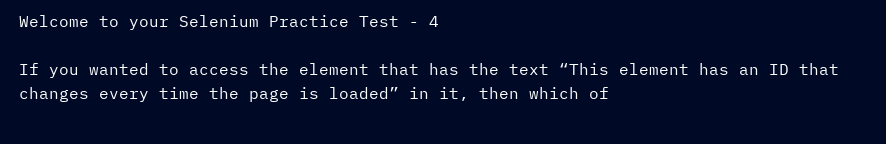Welcome to your Selenium Practice Test - 4

If you wanted to access the element that has the text “This element has an ID that changes every time the page is loaded” in it, then which of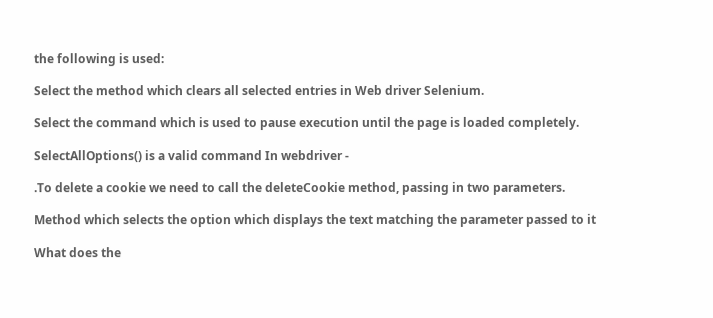the following is used:

Select the method which clears all selected entries in Web driver Selenium.

Select the command which is used to pause execution until the page is loaded completely.

SelectAllOptions() is a valid command In webdriver -

.To delete a cookie we need to call the deleteCookie method, passing in two parameters.

Method which selects the option which displays the text matching the parameter passed to it

What does the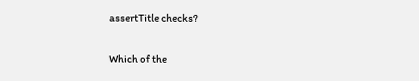assertTitle checks?

Which of the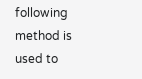following method is used to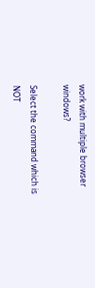work with multiple browser windows?

Select the command which is NOT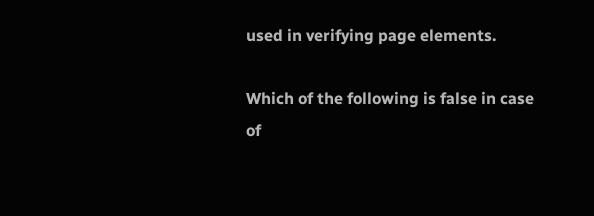used in verifying page elements.

Which of the following is false in case of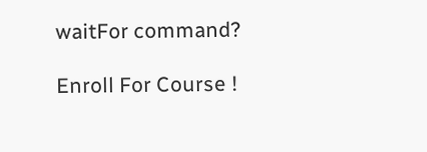waitFor command?

Enroll For Course !